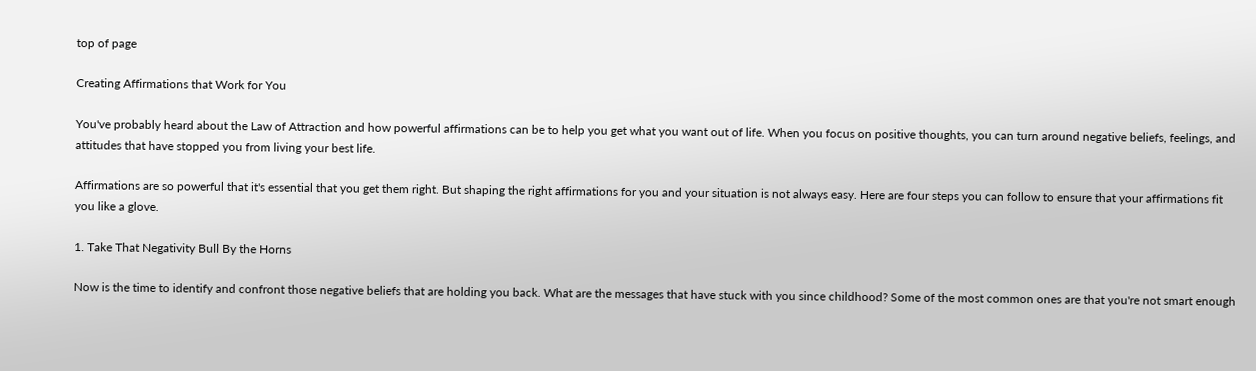top of page

Creating Affirmations that Work for You

You've probably heard about the Law of Attraction and how powerful affirmations can be to help you get what you want out of life. When you focus on positive thoughts, you can turn around negative beliefs, feelings, and attitudes that have stopped you from living your best life.

Affirmations are so powerful that it's essential that you get them right. But shaping the right affirmations for you and your situation is not always easy. Here are four steps you can follow to ensure that your affirmations fit you like a glove.

1. Take That Negativity Bull By the Horns

Now is the time to identify and confront those negative beliefs that are holding you back. What are the messages that have stuck with you since childhood? Some of the most common ones are that you're not smart enough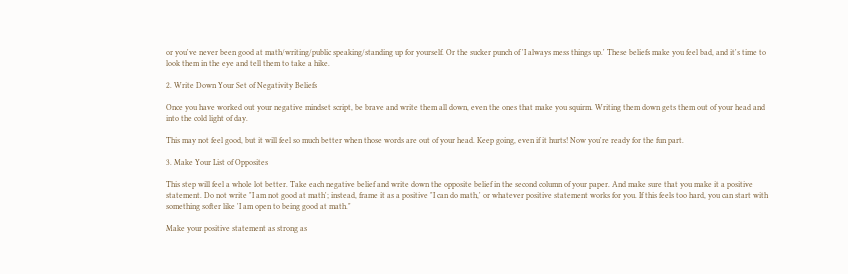or you've never been good at math/writing/public speaking/standing up for yourself. Or the sucker punch of 'I always mess things up.' These beliefs make you feel bad, and it's time to look them in the eye and tell them to take a hike.

2. Write Down Your Set of Negativity Beliefs

Once you have worked out your negative mindset script, be brave and write them all down, even the ones that make you squirm. Writing them down gets them out of your head and into the cold light of day.

This may not feel good, but it will feel so much better when those words are out of your head. Keep going, even if it hurts! Now you're ready for the fun part.

3. Make Your List of Opposites

This step will feel a whole lot better. Take each negative belief and write down the opposite belief in the second column of your paper. And make sure that you make it a positive statement. Do not write "I am not good at math'; instead, frame it as a positive "I can do math,' or whatever positive statement works for you. If this feels too hard, you can start with something softer like 'I am open to being good at math."

Make your positive statement as strong as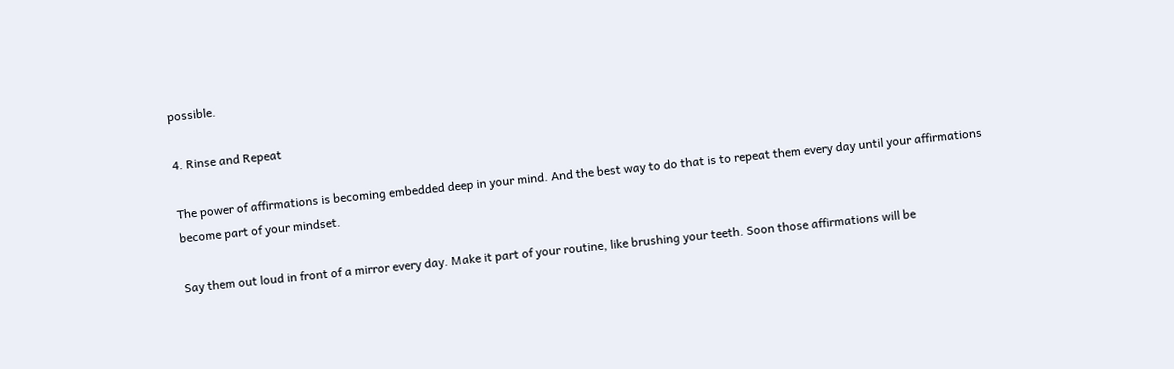possible.

4. Rinse and Repeat

The power of affirmations is becoming embedded deep in your mind. And the best way to do that is to repeat them every day until your affirmations become part of your mindset.

Say them out loud in front of a mirror every day. Make it part of your routine, like brushing your teeth. Soon those affirmations will be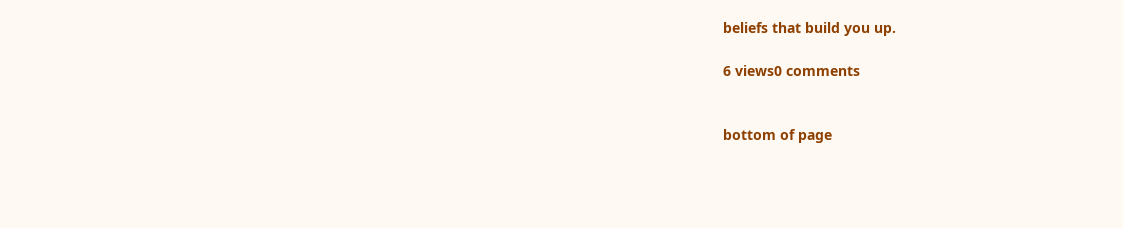beliefs that build you up.

6 views0 comments


bottom of page